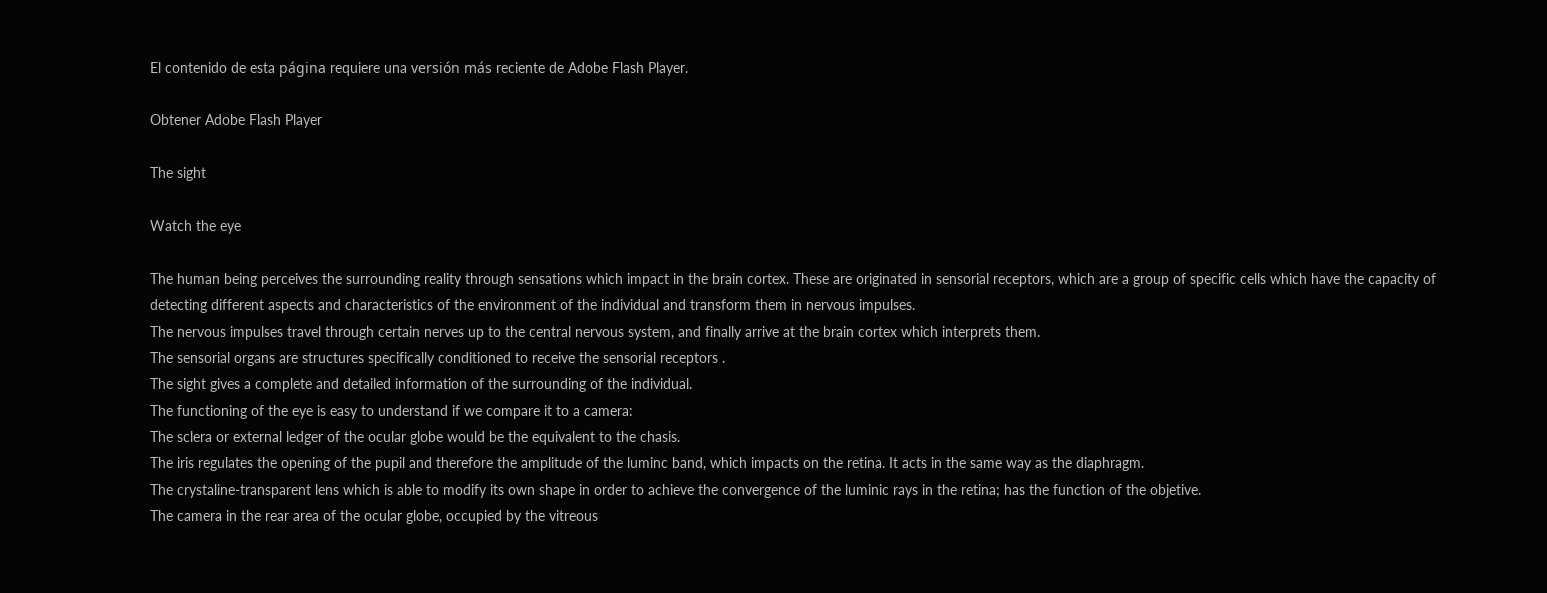El contenido de esta página requiere una versión más reciente de Adobe Flash Player.

Obtener Adobe Flash Player

The sight

Watch the eye

The human being perceives the surrounding reality through sensations which impact in the brain cortex. These are originated in sensorial receptors, which are a group of specific cells which have the capacity of detecting different aspects and characteristics of the environment of the individual and transform them in nervous impulses.
The nervous impulses travel through certain nerves up to the central nervous system, and finally arrive at the brain cortex which interprets them.
The sensorial organs are structures specifically conditioned to receive the sensorial receptors .
The sight gives a complete and detailed information of the surrounding of the individual.
The functioning of the eye is easy to understand if we compare it to a camera:
The sclera or external ledger of the ocular globe would be the equivalent to the chasis.
The iris regulates the opening of the pupil and therefore the amplitude of the luminc band, which impacts on the retina. It acts in the same way as the diaphragm.
The crystaline-transparent lens which is able to modify its own shape in order to achieve the convergence of the luminic rays in the retina; has the function of the objetive.
The camera in the rear area of the ocular globe, occupied by the vitreous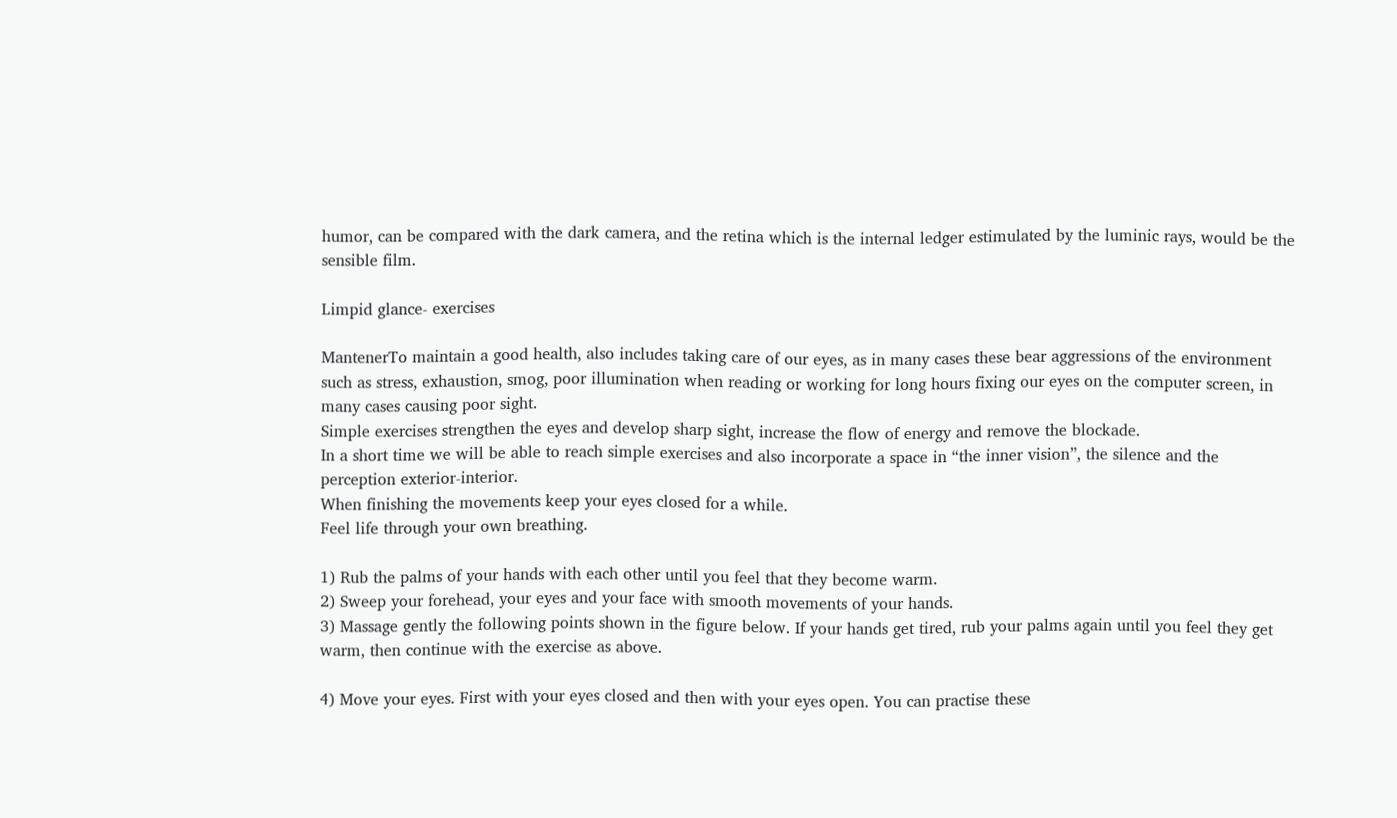humor, can be compared with the dark camera, and the retina which is the internal ledger estimulated by the luminic rays, would be the sensible film.

Limpid glance- exercises

MantenerTo maintain a good health, also includes taking care of our eyes, as in many cases these bear aggressions of the environment such as stress, exhaustion, smog, poor illumination when reading or working for long hours fixing our eyes on the computer screen, in many cases causing poor sight.
Simple exercises strengthen the eyes and develop sharp sight, increase the flow of energy and remove the blockade.
In a short time we will be able to reach simple exercises and also incorporate a space in “the inner vision”, the silence and the perception exterior-interior.
When finishing the movements keep your eyes closed for a while.
Feel life through your own breathing.

1) Rub the palms of your hands with each other until you feel that they become warm.
2) Sweep your forehead, your eyes and your face with smooth movements of your hands.
3) Massage gently the following points shown in the figure below. If your hands get tired, rub your palms again until you feel they get warm, then continue with the exercise as above.

4) Move your eyes. First with your eyes closed and then with your eyes open. You can practise these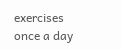exercises once a day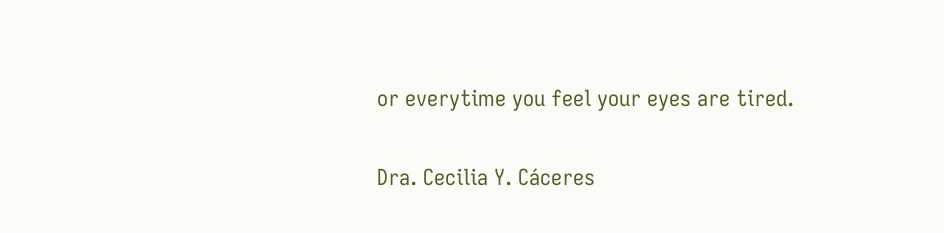or everytime you feel your eyes are tired.

Dra. Cecilia Y. Cáceres